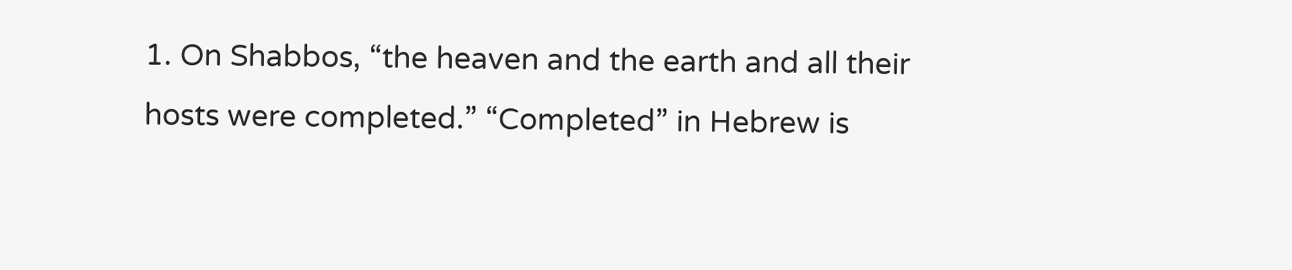1. On Shabbos, “the heaven and the earth and all their hosts were completed.” “Completed” in Hebrew is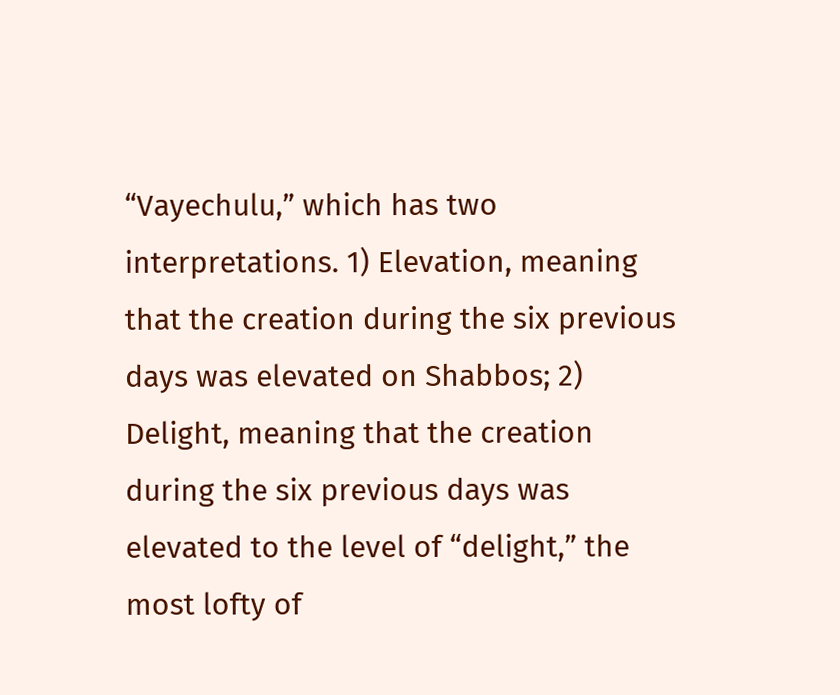“Vayechulu,” which has two interpretations. 1) Elevation, meaning that the creation during the six previous days was elevated on Shabbos; 2) Delight, meaning that the creation during the six previous days was elevated to the level of “delight,” the most lofty of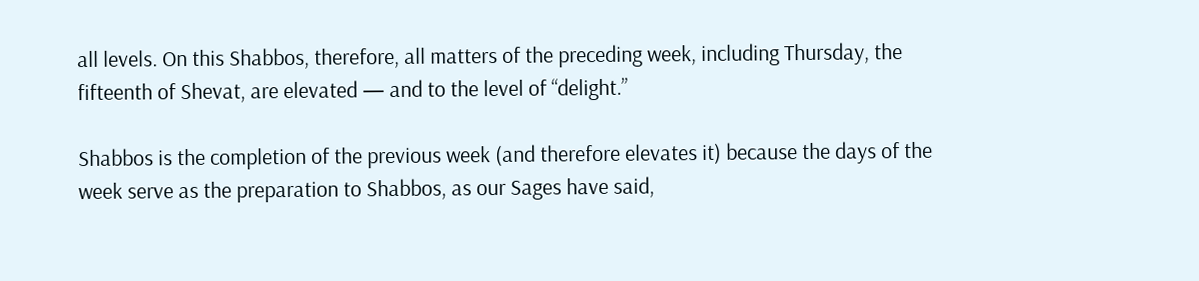all levels. On this Shabbos, therefore, all matters of the preceding week, including Thursday, the fifteenth of Shevat, are elevated — and to the level of “delight.”

Shabbos is the completion of the previous week (and therefore elevates it) because the days of the week serve as the preparation to Shabbos, as our Sages have said,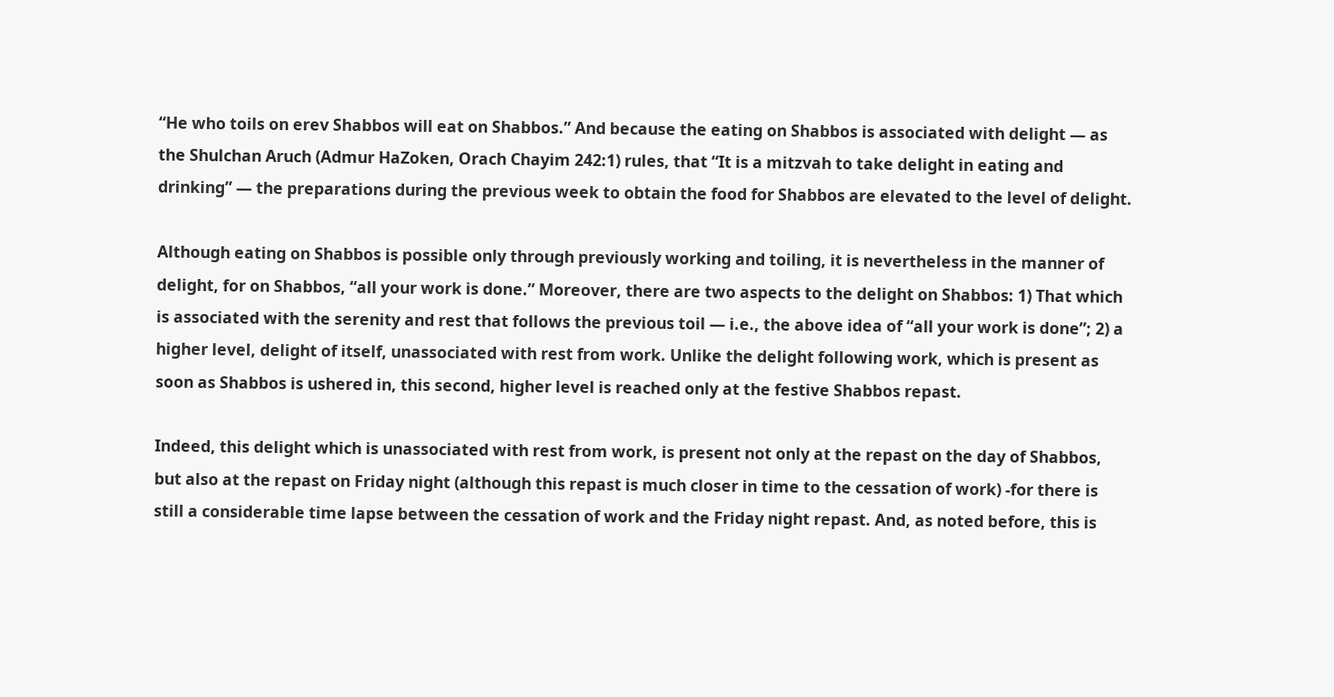“He who toils on erev Shabbos will eat on Shabbos.” And because the eating on Shabbos is associated with delight — as the Shulchan Aruch (Admur HaZoken, Orach Chayim 242:1) rules, that “It is a mitzvah to take delight in eating and drinking” — the preparations during the previous week to obtain the food for Shabbos are elevated to the level of delight.

Although eating on Shabbos is possible only through previously working and toiling, it is nevertheless in the manner of delight, for on Shabbos, “all your work is done.” Moreover, there are two aspects to the delight on Shabbos: 1) That which is associated with the serenity and rest that follows the previous toil — i.e., the above idea of “all your work is done”; 2) a higher level, delight of itself, unassociated with rest from work. Unlike the delight following work, which is present as soon as Shabbos is ushered in, this second, higher level is reached only at the festive Shabbos repast.

Indeed, this delight which is unassociated with rest from work, is present not only at the repast on the day of Shabbos, but also at the repast on Friday night (although this repast is much closer in time to the cessation of work) -for there is still a considerable time lapse between the cessation of work and the Friday night repast. And, as noted before, this is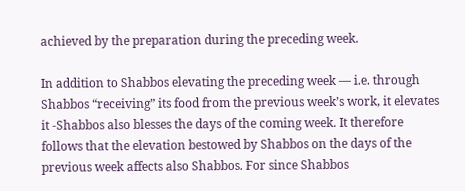achieved by the preparation during the preceding week.

In addition to Shabbos elevating the preceding week — i.e. through Shabbos “receiving” its food from the previous week’s work, it elevates it -Shabbos also blesses the days of the coming week. It therefore follows that the elevation bestowed by Shabbos on the days of the previous week affects also Shabbos. For since Shabbos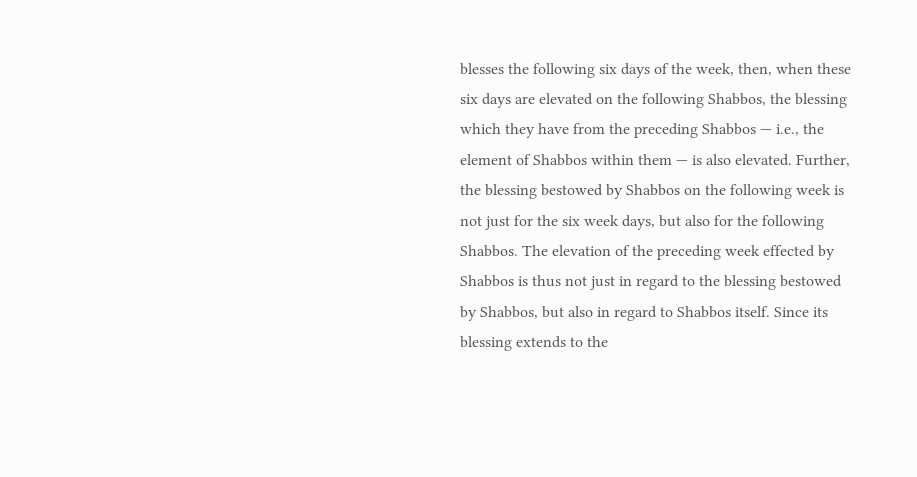blesses the following six days of the week, then, when these six days are elevated on the following Shabbos, the blessing which they have from the preceding Shabbos — i.e., the element of Shabbos within them — is also elevated. Further, the blessing bestowed by Shabbos on the following week is not just for the six week days, but also for the following Shabbos. The elevation of the preceding week effected by Shabbos is thus not just in regard to the blessing bestowed by Shabbos, but also in regard to Shabbos itself. Since its blessing extends to the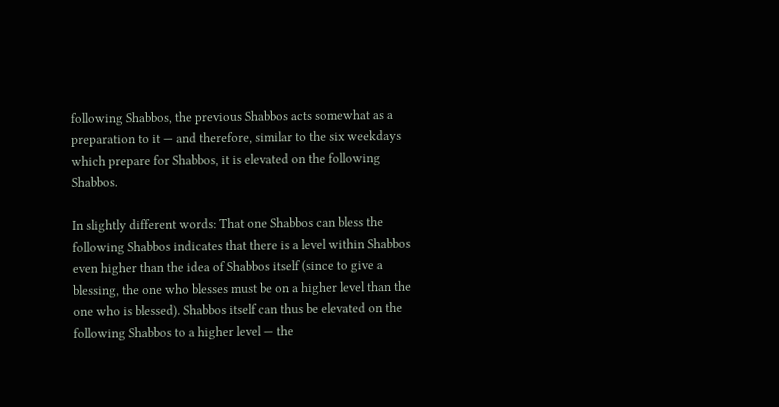following Shabbos, the previous Shabbos acts somewhat as a preparation to it — and therefore, similar to the six weekdays which prepare for Shabbos, it is elevated on the following Shabbos.

In slightly different words: That one Shabbos can bless the following Shabbos indicates that there is a level within Shabbos even higher than the idea of Shabbos itself (since to give a blessing, the one who blesses must be on a higher level than the one who is blessed). Shabbos itself can thus be elevated on the following Shabbos to a higher level — the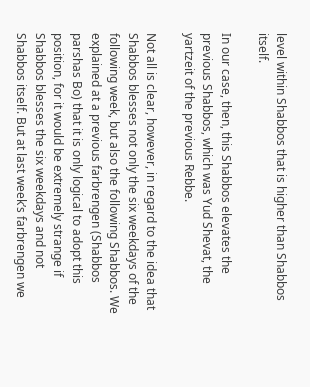level within Shabbos that is higher than Shabbos itself.

In our case, then, this Shabbos elevates the previous Shabbos, which was Yud Shevat, the yartzeit of the previous Rebbe.

Not all is clear, however, in regard to the idea that Shabbos blesses not only the six weekdays of the following week, but also the following Shabbos. We explained at a previous farbrengen (Shabbos parshas Bo) that it is only logical to adopt this position, for it would be extremely strange if Shabbos blesses the six weekdays and not Shabbos itself. But at last week’s farbrengen we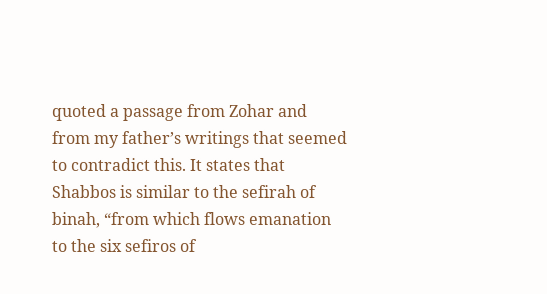quoted a passage from Zohar and from my father’s writings that seemed to contradict this. It states that Shabbos is similar to the sefirah of binah, “from which flows emanation to the six sefiros of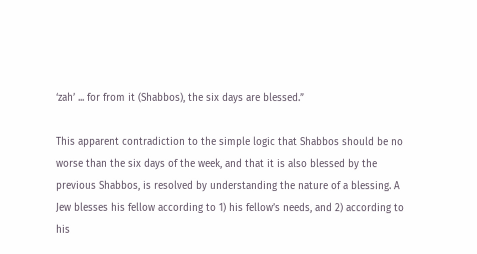‘zah’ ... for from it (Shabbos), the six days are blessed.”

This apparent contradiction to the simple logic that Shabbos should be no worse than the six days of the week, and that it is also blessed by the previous Shabbos, is resolved by understanding the nature of a blessing. A Jew blesses his fellow according to 1) his fellow’s needs, and 2) according to his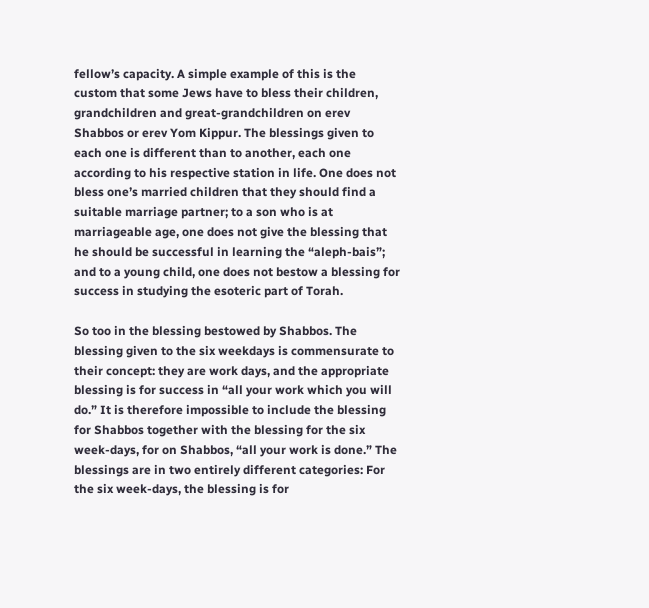fellow’s capacity. A simple example of this is the custom that some Jews have to bless their children, grandchildren and great-grandchildren on erev Shabbos or erev Yom Kippur. The blessings given to each one is different than to another, each one according to his respective station in life. One does not bless one’s married children that they should find a suitable marriage partner; to a son who is at marriageable age, one does not give the blessing that he should be successful in learning the “aleph-bais”; and to a young child, one does not bestow a blessing for success in studying the esoteric part of Torah.

So too in the blessing bestowed by Shabbos. The blessing given to the six weekdays is commensurate to their concept: they are work days, and the appropriate blessing is for success in “all your work which you will do.” It is therefore impossible to include the blessing for Shabbos together with the blessing for the six week-days, for on Shabbos, “all your work is done.” The blessings are in two entirely different categories: For the six week-days, the blessing is for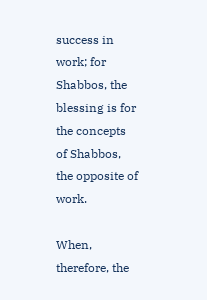success in work; for Shabbos, the blessing is for the concepts of Shabbos, the opposite of work.

When, therefore, the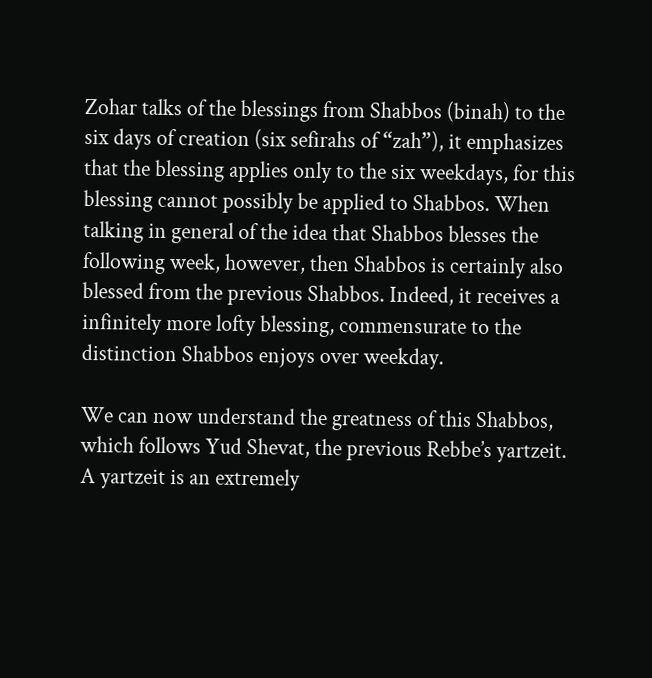Zohar talks of the blessings from Shabbos (binah) to the six days of creation (six sefirahs of “zah”), it emphasizes that the blessing applies only to the six weekdays, for this blessing cannot possibly be applied to Shabbos. When talking in general of the idea that Shabbos blesses the following week, however, then Shabbos is certainly also blessed from the previous Shabbos. Indeed, it receives a infinitely more lofty blessing, commensurate to the distinction Shabbos enjoys over weekday.

We can now understand the greatness of this Shabbos, which follows Yud Shevat, the previous Rebbe’s yartzeit. A yartzeit is an extremely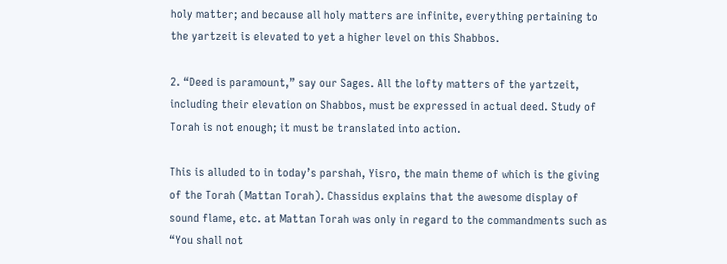holy matter; and because all holy matters are infinite, everything pertaining to the yartzeit is elevated to yet a higher level on this Shabbos.

2. “Deed is paramount,” say our Sages. All the lofty matters of the yartzeit, including their elevation on Shabbos, must be expressed in actual deed. Study of Torah is not enough; it must be translated into action.

This is alluded to in today’s parshah, Yisro, the main theme of which is the giving of the Torah (Mattan Torah). Chassidus explains that the awesome display of sound flame, etc. at Mattan Torah was only in regard to the commandments such as “You shall not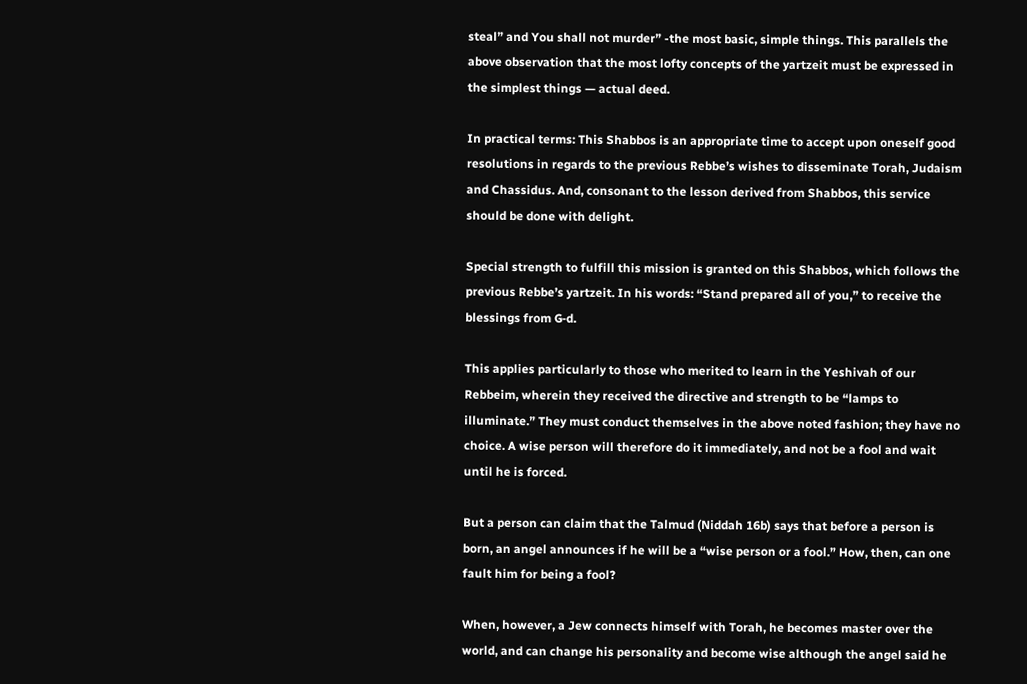steal” and You shall not murder” -the most basic, simple things. This parallels the above observation that the most lofty concepts of the yartzeit must be expressed in the simplest things — actual deed.

In practical terms: This Shabbos is an appropriate time to accept upon oneself good resolutions in regards to the previous Rebbe’s wishes to disseminate Torah, Judaism and Chassidus. And, consonant to the lesson derived from Shabbos, this service should be done with delight.

Special strength to fulfill this mission is granted on this Shabbos, which follows the previous Rebbe’s yartzeit. In his words: “Stand prepared all of you,” to receive the blessings from G‑d.

This applies particularly to those who merited to learn in the Yeshivah of our Rebbeim, wherein they received the directive and strength to be “lamps to illuminate.” They must conduct themselves in the above noted fashion; they have no choice. A wise person will therefore do it immediately, and not be a fool and wait until he is forced.

But a person can claim that the Talmud (Niddah 16b) says that before a person is born, an angel announces if he will be a “wise person or a fool.” How, then, can one fault him for being a fool?

When, however, a Jew connects himself with Torah, he becomes master over the world, and can change his personality and become wise although the angel said he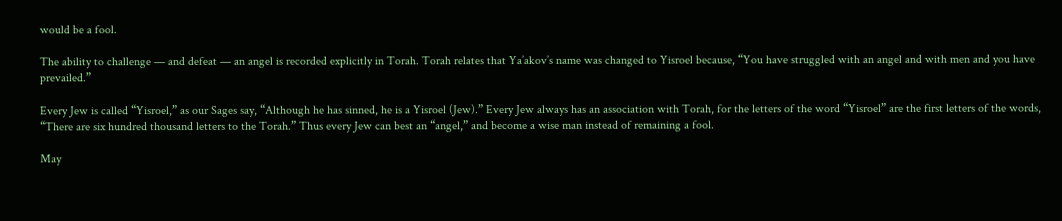would be a fool.

The ability to challenge — and defeat — an angel is recorded explicitly in Torah. Torah relates that Ya’akov’s name was changed to Yisroel because, “You have struggled with an angel and with men and you have prevailed.”

Every Jew is called “Yisroel,” as our Sages say, “Although he has sinned, he is a Yisroel (Jew).” Every Jew always has an association with Torah, for the letters of the word “Yisroel” are the first letters of the words, “There are six hundred thousand letters to the Torah.” Thus every Jew can best an “angel,” and become a wise man instead of remaining a fool.

May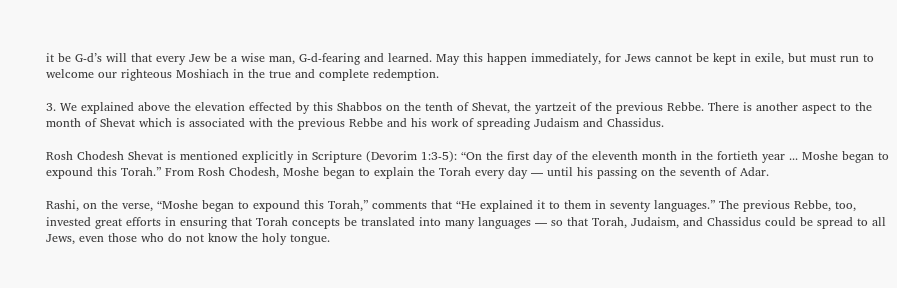it be G‑d’s will that every Jew be a wise man, G‑d-fearing and learned. May this happen immediately, for Jews cannot be kept in exile, but must run to welcome our righteous Moshiach in the true and complete redemption.

3. We explained above the elevation effected by this Shabbos on the tenth of Shevat, the yartzeit of the previous Rebbe. There is another aspect to the month of Shevat which is associated with the previous Rebbe and his work of spreading Judaism and Chassidus.

Rosh Chodesh Shevat is mentioned explicitly in Scripture (Devorim 1:3-5): “On the first day of the eleventh month in the fortieth year ... Moshe began to expound this Torah.” From Rosh Chodesh, Moshe began to explain the Torah every day — until his passing on the seventh of Adar.

Rashi, on the verse, “Moshe began to expound this Torah,” comments that “He explained it to them in seventy languages.” The previous Rebbe, too, invested great efforts in ensuring that Torah concepts be translated into many languages — so that Torah, Judaism, and Chassidus could be spread to all Jews, even those who do not know the holy tongue.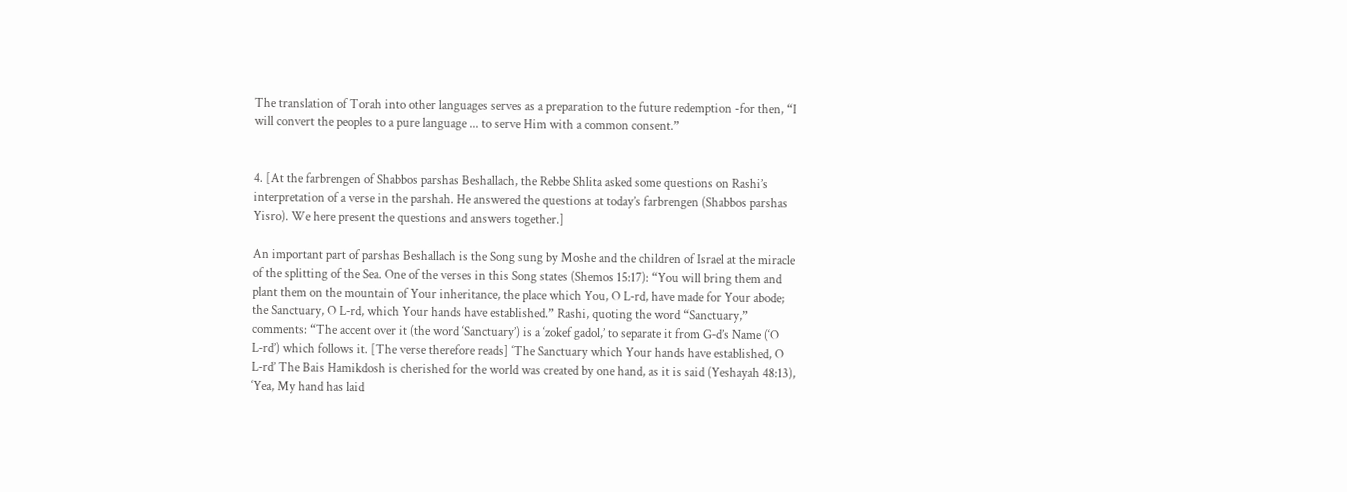The translation of Torah into other languages serves as a preparation to the future redemption -for then, “I will convert the peoples to a pure language ... to serve Him with a common consent.”


4. [At the farbrengen of Shabbos parshas Beshallach, the Rebbe Shlita asked some questions on Rashi’s interpretation of a verse in the parshah. He answered the questions at today’s farbrengen (Shabbos parshas Yisro). We here present the questions and answers together.]

An important part of parshas Beshallach is the Song sung by Moshe and the children of Israel at the miracle of the splitting of the Sea. One of the verses in this Song states (Shemos 15:17): “You will bring them and plant them on the mountain of Your inheritance, the place which You, O L‑rd, have made for Your abode; the Sanctuary, O L‑rd, which Your hands have established.” Rashi, quoting the word “Sanctuary,” comments: “The accent over it (the word ‘Sanctuary’) is a ‘zokef gadol,’ to separate it from G‑d’s Name (‘O L‑rd’) which follows it. [The verse therefore reads] ‘The Sanctuary which Your hands have established, O L‑rd’ The Bais Hamikdosh is cherished for the world was created by one hand, as it is said (Yeshayah 48:13), ‘Yea, My hand has laid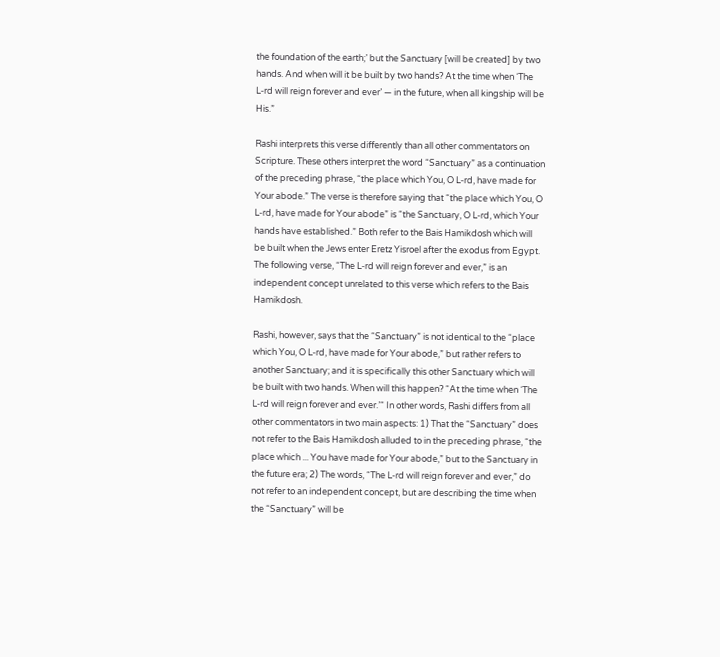the foundation of the earth;’ but the Sanctuary [will be created] by two hands. And when will it be built by two hands? At the time when ‘The L‑rd will reign forever and ever’ — in the future, when all kingship will be His.”

Rashi interprets this verse differently than all other commentators on Scripture. These others interpret the word “Sanctuary” as a continuation of the preceding phrase, “the place which You, O L‑rd, have made for Your abode.” The verse is therefore saying that “the place which You, O L‑rd, have made for Your abode” is “the Sanctuary, O L‑rd, which Your hands have established.” Both refer to the Bais Hamikdosh which will be built when the Jews enter Eretz Yisroel after the exodus from Egypt. The following verse, “The L‑rd will reign forever and ever,” is an independent concept unrelated to this verse which refers to the Bais Hamikdosh.

Rashi, however, says that the “Sanctuary” is not identical to the “place which You, O L‑rd, have made for Your abode,” but rather refers to another Sanctuary; and it is specifically this other Sanctuary which will be built with two hands. When will this happen? “At the time when ‘The L‑rd will reign forever and ever.’“ In other words, Rashi differs from all other commentators in two main aspects: 1) That the “Sanctuary” does not refer to the Bais Hamikdosh alluded to in the preceding phrase, “the place which ... You have made for Your abode,” but to the Sanctuary in the future era; 2) The words, “The L‑rd will reign forever and ever,” do not refer to an independent concept, but are describing the time when the “Sanctuary” will be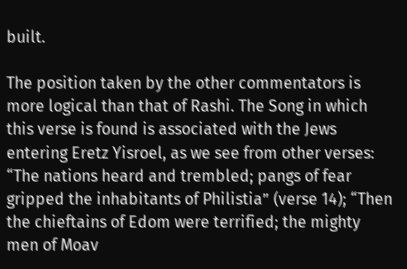built.

The position taken by the other commentators is more logical than that of Rashi. The Song in which this verse is found is associated with the Jews entering Eretz Yisroel, as we see from other verses: “The nations heard and trembled; pangs of fear gripped the inhabitants of Philistia” (verse 14); “Then the chieftains of Edom were terrified; the mighty men of Moav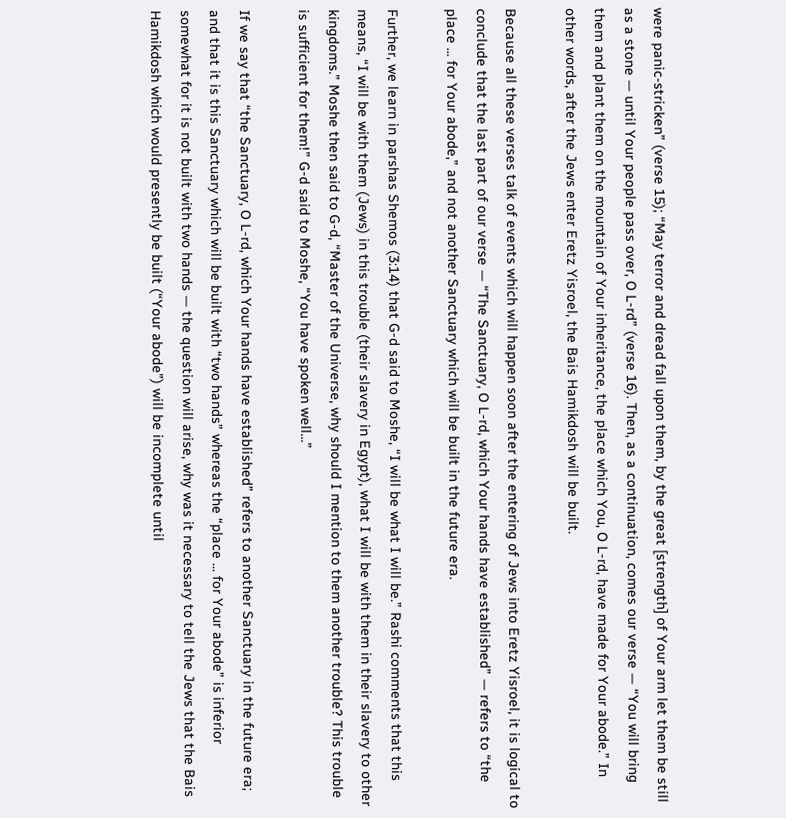were panic-stricken” (verse 15); “May terror and dread fall upon them, by the great [strength] of Your arm let them be still as a stone — until Your people pass over, O L‑rd” (verse 16). Then, as a continuation, comes our verse — “You will bring them and plant them on the mountain of Your inheritance, the place which You, O L‑rd, have made for Your abode.” In other words, after the Jews enter Eretz Yisroel, the Bais Hamikdosh will be built.

Because all these verses talk of events which will happen soon after the entering of Jews into Eretz Yisroel, it is logical to conclude that the last part of our verse — “The Sanctuary, O L‑rd, which Your hands have established” — refers to “the place ... for Your abode,” and not another Sanctuary which will be built in the future era.

Further, we learn in parshas Shemos (3:14) that G‑d said to Moshe, “I will be what I will be.” Rashi comments that this means, “I will be with them (Jews) in this trouble (their slavery in Egypt), what I will be with them in their slavery to other kingdoms.” Moshe then said to G‑d, “Master of the Universe, why should I mention to them another trouble? This trouble is sufficient for them!” G‑d said to Moshe, “You have spoken well...”

If we say that “the Sanctuary, O L‑rd, which Your hands have established” refers to another Sanctuary in the future era; and that it is this Sanctuary which will be built with “two hands” whereas the “place ... for Your abode” is inferior somewhat for it is not built with two hands — the question will arise, why was it necessary to tell the Jews that the Bais Hamikdosh which would presently be built (“Your abode”) will be incomplete until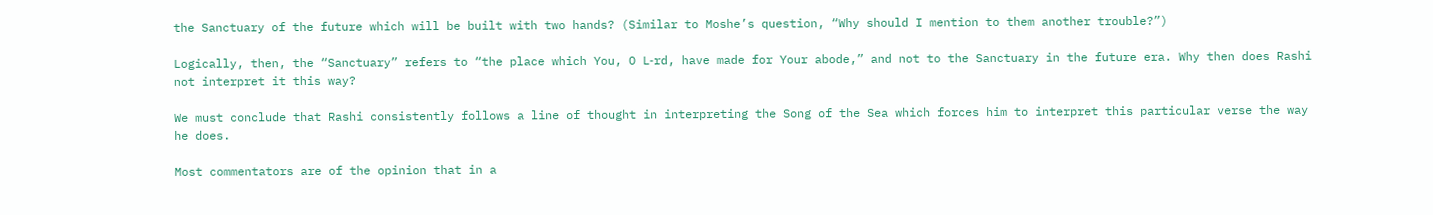the Sanctuary of the future which will be built with two hands? (Similar to Moshe’s question, “Why should I mention to them another trouble?”)

Logically, then, the “Sanctuary” refers to “the place which You, O L‑rd, have made for Your abode,” and not to the Sanctuary in the future era. Why then does Rashi not interpret it this way?

We must conclude that Rashi consistently follows a line of thought in interpreting the Song of the Sea which forces him to interpret this particular verse the way he does.

Most commentators are of the opinion that in a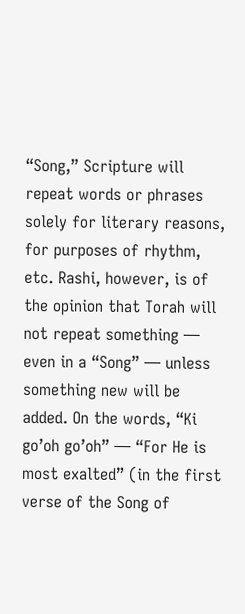“Song,” Scripture will repeat words or phrases solely for literary reasons, for purposes of rhythm, etc. Rashi, however, is of the opinion that Torah will not repeat something — even in a “Song” — unless something new will be added. On the words, “Ki go’oh go’oh” — “For He is most exalted” (in the first verse of the Song of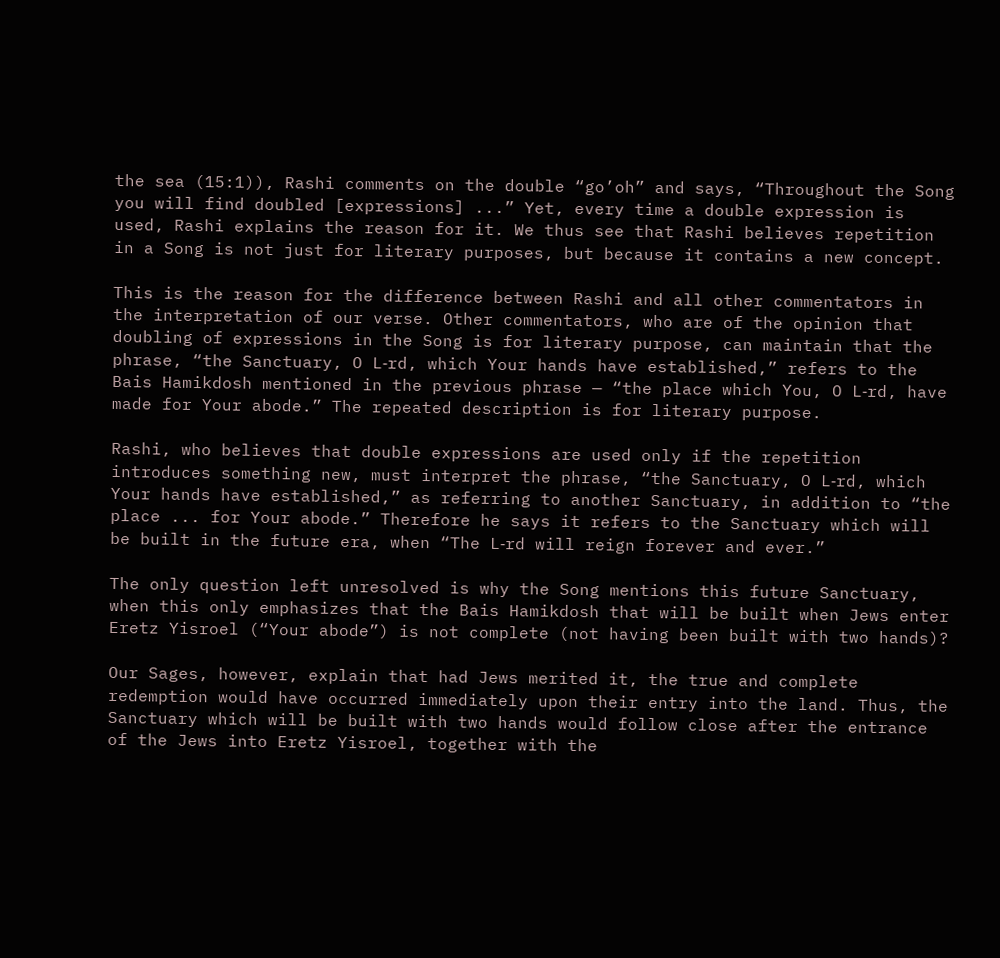the sea (15:1)), Rashi comments on the double “go’oh” and says, “Throughout the Song you will find doubled [expressions] ...” Yet, every time a double expression is used, Rashi explains the reason for it. We thus see that Rashi believes repetition in a Song is not just for literary purposes, but because it contains a new concept.

This is the reason for the difference between Rashi and all other commentators in the interpretation of our verse. Other commentators, who are of the opinion that doubling of expressions in the Song is for literary purpose, can maintain that the phrase, “the Sanctuary, O L‑rd, which Your hands have established,” refers to the Bais Hamikdosh mentioned in the previous phrase — “the place which You, O L‑rd, have made for Your abode.” The repeated description is for literary purpose.

Rashi, who believes that double expressions are used only if the repetition introduces something new, must interpret the phrase, “the Sanctuary, O L‑rd, which Your hands have established,” as referring to another Sanctuary, in addition to “the place ... for Your abode.” Therefore he says it refers to the Sanctuary which will be built in the future era, when “The L‑rd will reign forever and ever.”

The only question left unresolved is why the Song mentions this future Sanctuary, when this only emphasizes that the Bais Hamikdosh that will be built when Jews enter Eretz Yisroel (“Your abode”) is not complete (not having been built with two hands)?

Our Sages, however, explain that had Jews merited it, the true and complete redemption would have occurred immediately upon their entry into the land. Thus, the Sanctuary which will be built with two hands would follow close after the entrance of the Jews into Eretz Yisroel, together with the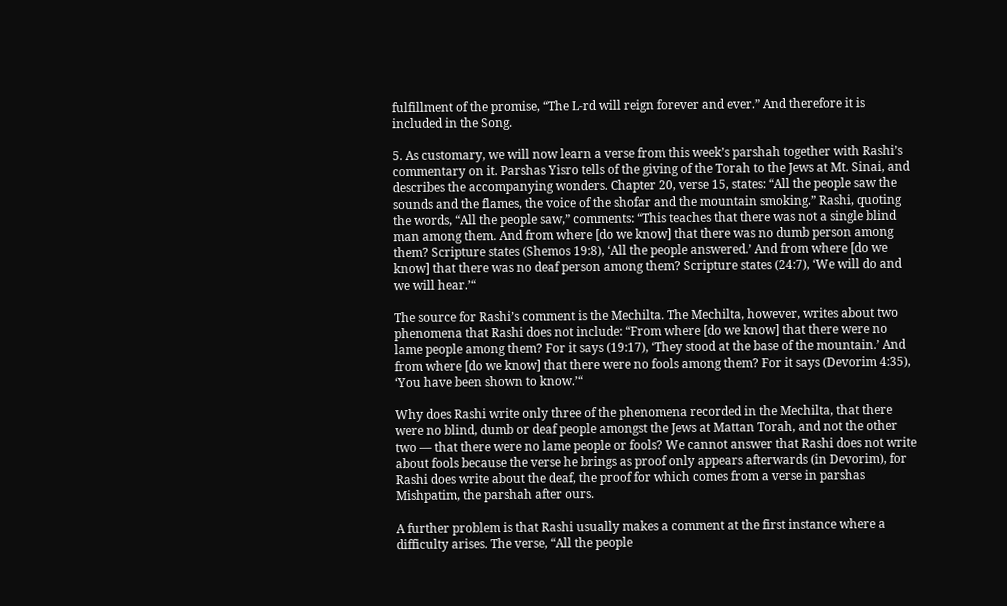fulfillment of the promise, “The L‑rd will reign forever and ever.” And therefore it is included in the Song.

5. As customary, we will now learn a verse from this week’s parshah together with Rashi’s commentary on it. Parshas Yisro tells of the giving of the Torah to the Jews at Mt. Sinai, and describes the accompanying wonders. Chapter 20, verse 15, states: “All the people saw the sounds and the flames, the voice of the shofar and the mountain smoking.” Rashi, quoting the words, “All the people saw,” comments: “This teaches that there was not a single blind man among them. And from where [do we know] that there was no dumb person among them? Scripture states (Shemos 19:8), ‘All the people answered.’ And from where [do we know] that there was no deaf person among them? Scripture states (24:7), ‘We will do and we will hear.’“

The source for Rashi’s comment is the Mechilta. The Mechilta, however, writes about two phenomena that Rashi does not include: “From where [do we know] that there were no lame people among them? For it says (19:17), ‘They stood at the base of the mountain.’ And from where [do we know] that there were no fools among them? For it says (Devorim 4:35), ‘You have been shown to know.’“

Why does Rashi write only three of the phenomena recorded in the Mechilta, that there were no blind, dumb or deaf people amongst the Jews at Mattan Torah, and not the other two — that there were no lame people or fools? We cannot answer that Rashi does not write about fools because the verse he brings as proof only appears afterwards (in Devorim), for Rashi does write about the deaf, the proof for which comes from a verse in parshas Mishpatim, the parshah after ours.

A further problem is that Rashi usually makes a comment at the first instance where a difficulty arises. The verse, “All the people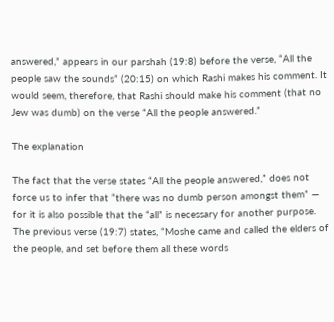answered,” appears in our parshah (19:8) before the verse, “All the people saw the sounds” (20:15) on which Rashi makes his comment. It would seem, therefore, that Rashi should make his comment (that no Jew was dumb) on the verse “All the people answered.”

The explanation

The fact that the verse states “All the people answered,” does not force us to infer that “there was no dumb person amongst them” — for it is also possible that the “all” is necessary for another purpose. The previous verse (19:7) states, “Moshe came and called the elders of the people, and set before them all these words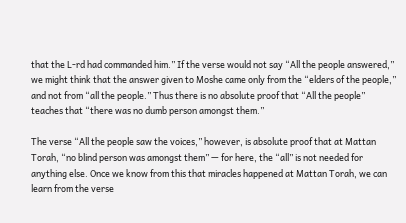that the L‑rd had commanded him.” If the verse would not say “All the people answered,” we might think that the answer given to Moshe came only from the “elders of the people,” and not from “all the people.” Thus there is no absolute proof that “All the people” teaches that “there was no dumb person amongst them.”

The verse “All the people saw the voices,” however, is absolute proof that at Mattan Torah, “no blind person was amongst them” — for here, the “all” is not needed for anything else. Once we know from this that miracles happened at Mattan Torah, we can learn from the verse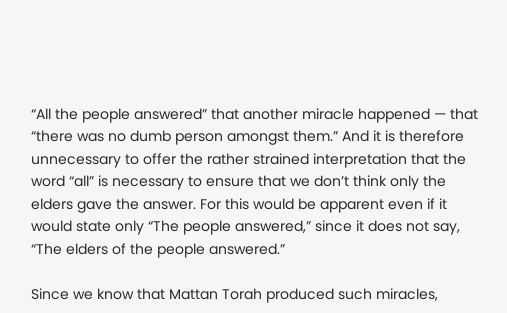“All the people answered” that another miracle happened — that “there was no dumb person amongst them.” And it is therefore unnecessary to offer the rather strained interpretation that the word “all” is necessary to ensure that we don’t think only the elders gave the answer. For this would be apparent even if it would state only “The people answered,” since it does not say, “The elders of the people answered.”

Since we know that Mattan Torah produced such miracles,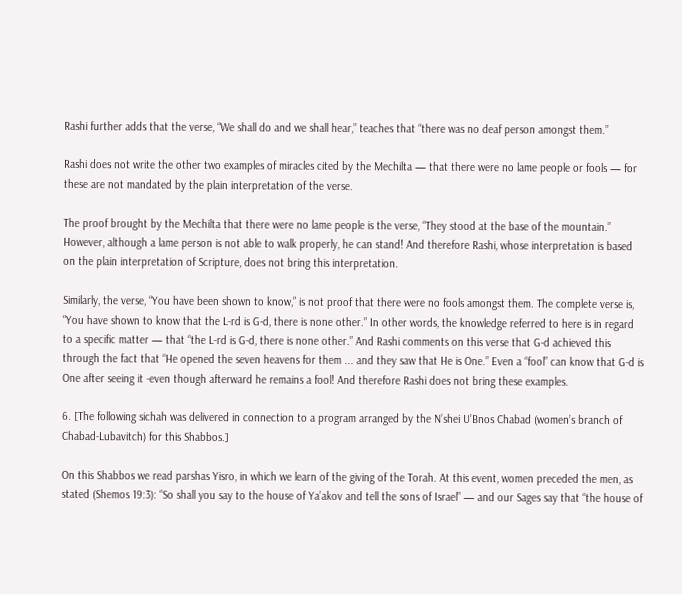Rashi further adds that the verse, “We shall do and we shall hear,” teaches that “there was no deaf person amongst them.”

Rashi does not write the other two examples of miracles cited by the Mechilta — that there were no lame people or fools — for these are not mandated by the plain interpretation of the verse.

The proof brought by the Mechilta that there were no lame people is the verse, “They stood at the base of the mountain.” However, although a lame person is not able to walk properly, he can stand! And therefore Rashi, whose interpretation is based on the plain interpretation of Scripture, does not bring this interpretation.

Similarly, the verse, “You have been shown to know,” is not proof that there were no fools amongst them. The complete verse is, “You have shown to know that the L‑rd is G‑d, there is none other.” In other words, the knowledge referred to here is in regard to a specific matter — that “the L‑rd is G‑d, there is none other.” And Rashi comments on this verse that G‑d achieved this through the fact that “He opened the seven heavens for them ... and they saw that He is One.” Even a “fool” can know that G‑d is One after seeing it -even though afterward he remains a fool! And therefore Rashi does not bring these examples.

6. [The following sichah was delivered in connection to a program arranged by the N’shei U’Bnos Chabad (women’s branch of Chabad-Lubavitch) for this Shabbos.]

On this Shabbos we read parshas Yisro, in which we learn of the giving of the Torah. At this event, women preceded the men, as stated (Shemos 19:3): “So shall you say to the house of Ya’akov and tell the sons of Israel” — and our Sages say that “the house of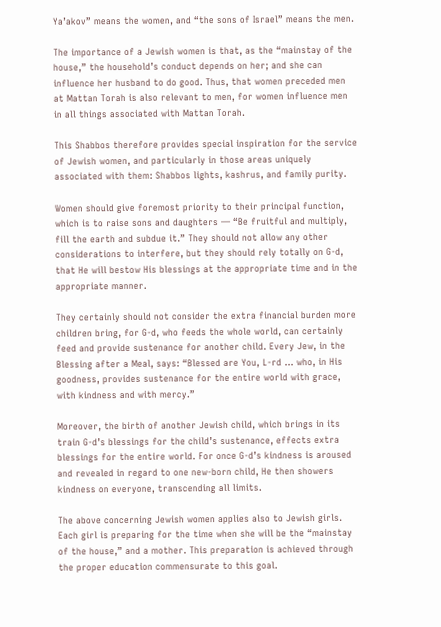Ya’akov” means the women, and “the sons of Israel” means the men.

The importance of a Jewish women is that, as the “mainstay of the house,” the household’s conduct depends on her; and she can influence her husband to do good. Thus, that women preceded men at Mattan Torah is also relevant to men, for women influence men in all things associated with Mattan Torah.

This Shabbos therefore provides special inspiration for the service of Jewish women, and particularly in those areas uniquely associated with them: Shabbos lights, kashrus, and family purity.

Women should give foremost priority to their principal function, which is to raise sons and daughters — “Be fruitful and multiply, fill the earth and subdue it.” They should not allow any other considerations to interfere, but they should rely totally on G‑d, that He will bestow His blessings at the appropriate time and in the appropriate manner.

They certainly should not consider the extra financial burden more children bring, for G‑d, who feeds the whole world, can certainly feed and provide sustenance for another child. Every Jew, in the Blessing after a Meal, says: “Blessed are You, L‑rd ... who, in His goodness, provides sustenance for the entire world with grace, with kindness and with mercy.”

Moreover, the birth of another Jewish child, which brings in its train G‑d’s blessings for the child’s sustenance, effects extra blessings for the entire world. For once G‑d’s kindness is aroused and revealed in regard to one new-born child, He then showers kindness on everyone, transcending all limits.

The above concerning Jewish women applies also to Jewish girls. Each girl is preparing for the time when she will be the “mainstay of the house,” and a mother. This preparation is achieved through the proper education commensurate to this goal.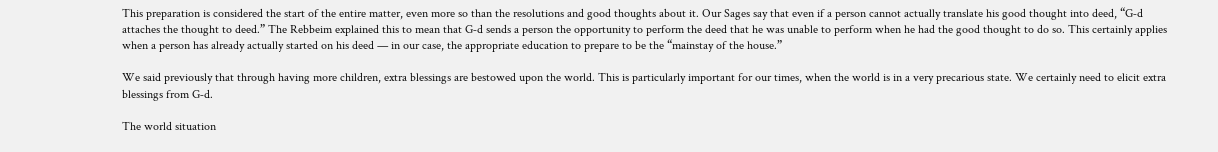This preparation is considered the start of the entire matter, even more so than the resolutions and good thoughts about it. Our Sages say that even if a person cannot actually translate his good thought into deed, “G‑d attaches the thought to deed.” The Rebbeim explained this to mean that G‑d sends a person the opportunity to perform the deed that he was unable to perform when he had the good thought to do so. This certainly applies when a person has already actually started on his deed — in our case, the appropriate education to prepare to be the “mainstay of the house.”

We said previously that through having more children, extra blessings are bestowed upon the world. This is particularly important for our times, when the world is in a very precarious state. We certainly need to elicit extra blessings from G‑d.

The world situation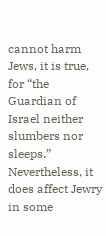cannot harm Jews, it is true, for “the Guardian of Israel neither slumbers nor sleeps.” Nevertheless, it does affect Jewry in some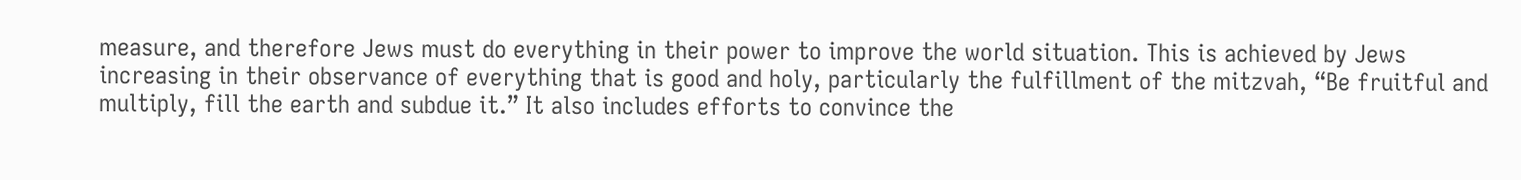measure, and therefore Jews must do everything in their power to improve the world situation. This is achieved by Jews increasing in their observance of everything that is good and holy, particularly the fulfillment of the mitzvah, “Be fruitful and multiply, fill the earth and subdue it.” It also includes efforts to convince the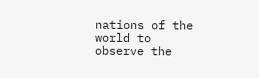nations of the world to observe the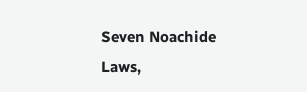Seven Noachide Laws,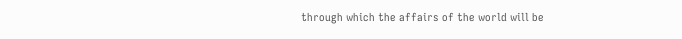through which the affairs of the world will be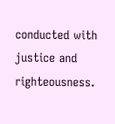conducted with justice and righteousness.